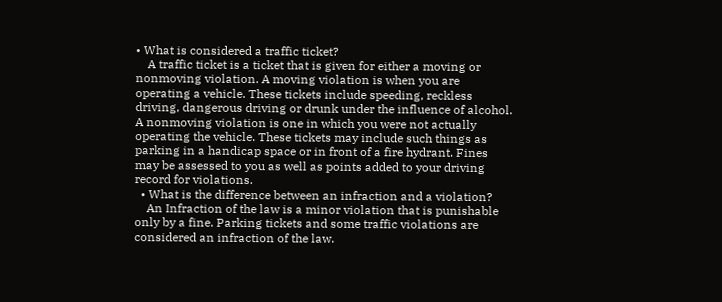• What is considered a traffic ticket?
    A traffic ticket is a ticket that is given for either a moving or nonmoving violation. A moving violation is when you are operating a vehicle. These tickets include speeding, reckless driving, dangerous driving or drunk under the influence of alcohol. A nonmoving violation is one in which you were not actually operating the vehicle. These tickets may include such things as parking in a handicap space or in front of a fire hydrant. Fines may be assessed to you as well as points added to your driving record for violations.
  • What is the difference between an infraction and a violation?
    An Infraction of the law is a minor violation that is punishable only by a fine. Parking tickets and some traffic violations are considered an infraction of the law.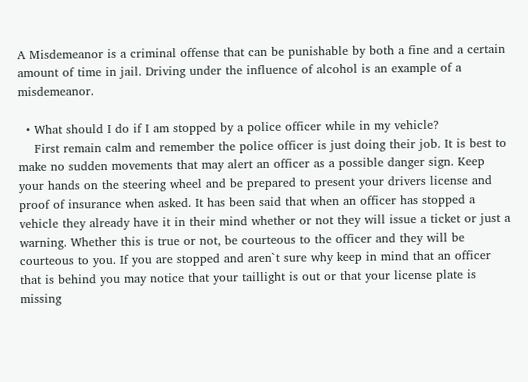A Misdemeanor is a criminal offense that can be punishable by both a fine and a certain amount of time in jail. Driving under the influence of alcohol is an example of a misdemeanor.

  • What should I do if I am stopped by a police officer while in my vehicle?
    First remain calm and remember the police officer is just doing their job. It is best to make no sudden movements that may alert an officer as a possible danger sign. Keep your hands on the steering wheel and be prepared to present your drivers license and proof of insurance when asked. It has been said that when an officer has stopped a vehicle they already have it in their mind whether or not they will issue a ticket or just a warning. Whether this is true or not, be courteous to the officer and they will be courteous to you. If you are stopped and aren`t sure why keep in mind that an officer that is behind you may notice that your taillight is out or that your license plate is missing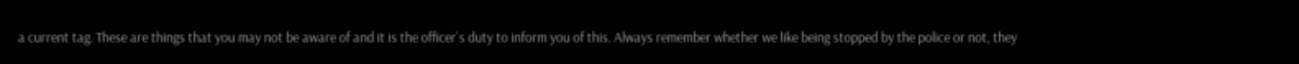a current tag. These are things that you may not be aware of and it is the officer`s duty to inform you of this. Always remember whether we like being stopped by the police or not, they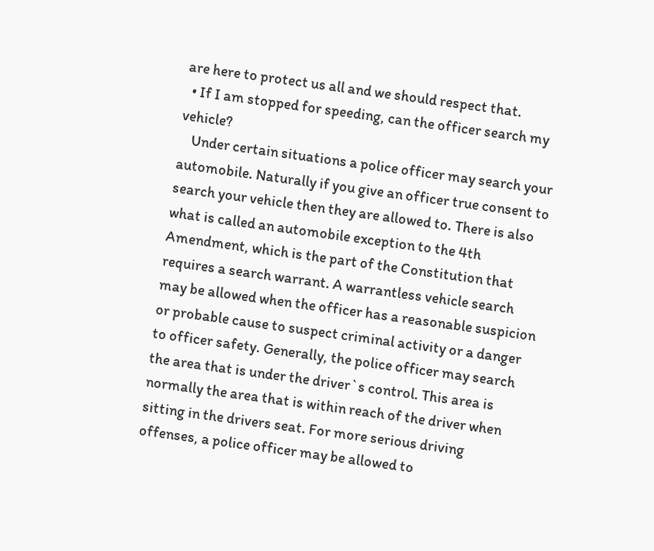are here to protect us all and we should respect that.
  • If I am stopped for speeding, can the officer search my vehicle?
    Under certain situations a police officer may search your automobile. Naturally if you give an officer true consent to search your vehicle then they are allowed to. There is also what is called an automobile exception to the 4th Amendment, which is the part of the Constitution that requires a search warrant. A warrantless vehicle search may be allowed when the officer has a reasonable suspicion or probable cause to suspect criminal activity or a danger to officer safety. Generally, the police officer may search the area that is under the driver`s control. This area is normally the area that is within reach of the driver when sitting in the drivers seat. For more serious driving offenses, a police officer may be allowed to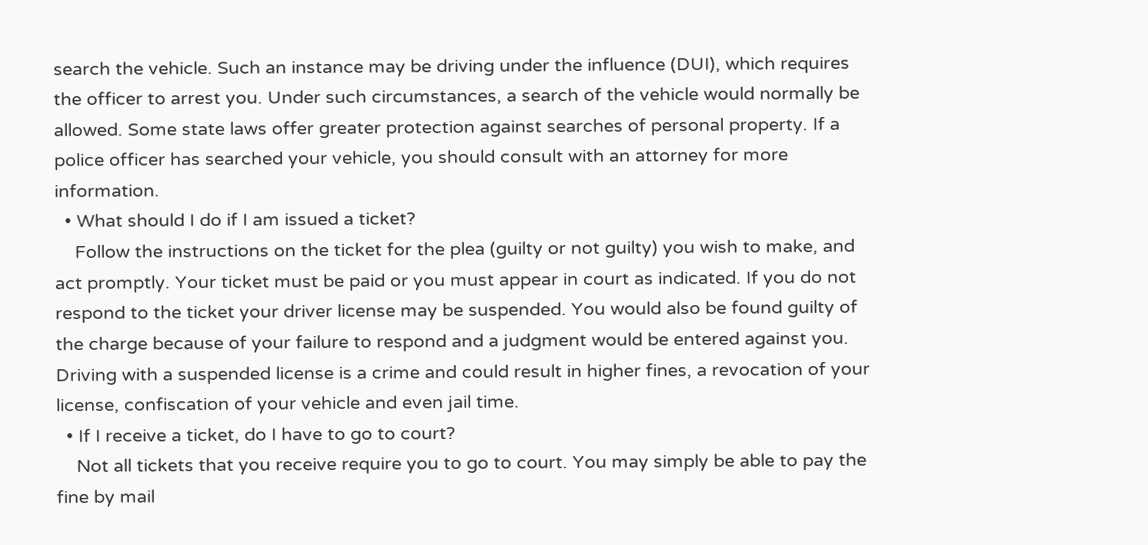search the vehicle. Such an instance may be driving under the influence (DUI), which requires the officer to arrest you. Under such circumstances, a search of the vehicle would normally be allowed. Some state laws offer greater protection against searches of personal property. If a police officer has searched your vehicle, you should consult with an attorney for more information.
  • What should I do if I am issued a ticket?
    Follow the instructions on the ticket for the plea (guilty or not guilty) you wish to make, and act promptly. Your ticket must be paid or you must appear in court as indicated. If you do not respond to the ticket your driver license may be suspended. You would also be found guilty of the charge because of your failure to respond and a judgment would be entered against you. Driving with a suspended license is a crime and could result in higher fines, a revocation of your license, confiscation of your vehicle and even jail time.
  • If I receive a ticket, do I have to go to court?
    Not all tickets that you receive require you to go to court. You may simply be able to pay the fine by mail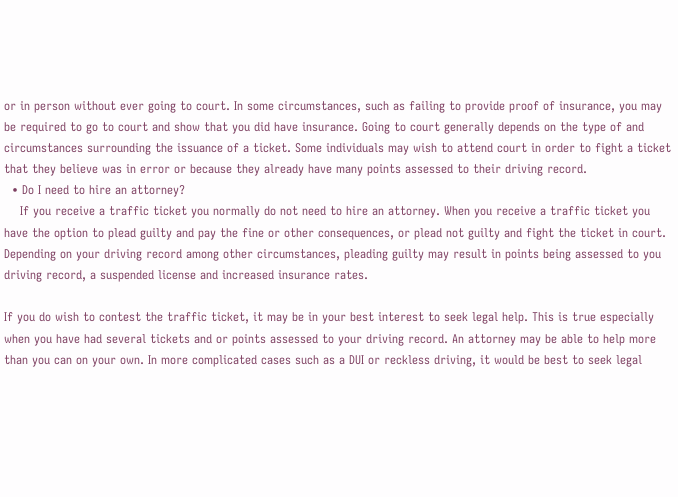or in person without ever going to court. In some circumstances, such as failing to provide proof of insurance, you may be required to go to court and show that you did have insurance. Going to court generally depends on the type of and circumstances surrounding the issuance of a ticket. Some individuals may wish to attend court in order to fight a ticket that they believe was in error or because they already have many points assessed to their driving record.
  • Do I need to hire an attorney?
    If you receive a traffic ticket you normally do not need to hire an attorney. When you receive a traffic ticket you have the option to plead guilty and pay the fine or other consequences, or plead not guilty and fight the ticket in court. Depending on your driving record among other circumstances, pleading guilty may result in points being assessed to you driving record, a suspended license and increased insurance rates.

If you do wish to contest the traffic ticket, it may be in your best interest to seek legal help. This is true especially when you have had several tickets and or points assessed to your driving record. An attorney may be able to help more than you can on your own. In more complicated cases such as a DUI or reckless driving, it would be best to seek legal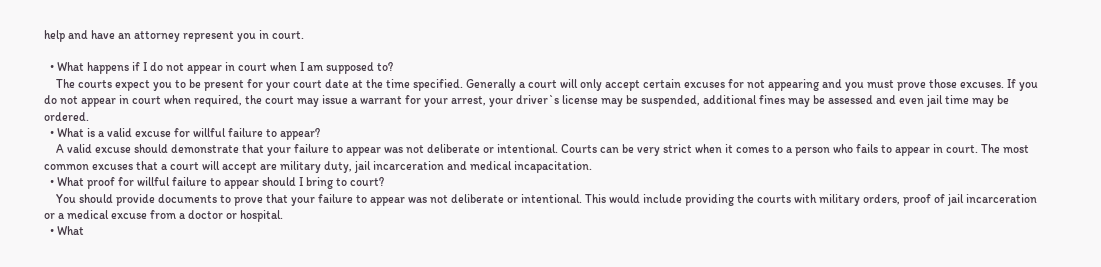help and have an attorney represent you in court.

  • What happens if I do not appear in court when I am supposed to?
    The courts expect you to be present for your court date at the time specified. Generally a court will only accept certain excuses for not appearing and you must prove those excuses. If you do not appear in court when required, the court may issue a warrant for your arrest, your driver`s license may be suspended, additional fines may be assessed and even jail time may be ordered.
  • What is a valid excuse for willful failure to appear?
    A valid excuse should demonstrate that your failure to appear was not deliberate or intentional. Courts can be very strict when it comes to a person who fails to appear in court. The most common excuses that a court will accept are military duty, jail incarceration and medical incapacitation.
  • What proof for willful failure to appear should I bring to court?
    You should provide documents to prove that your failure to appear was not deliberate or intentional. This would include providing the courts with military orders, proof of jail incarceration or a medical excuse from a doctor or hospital.
  • What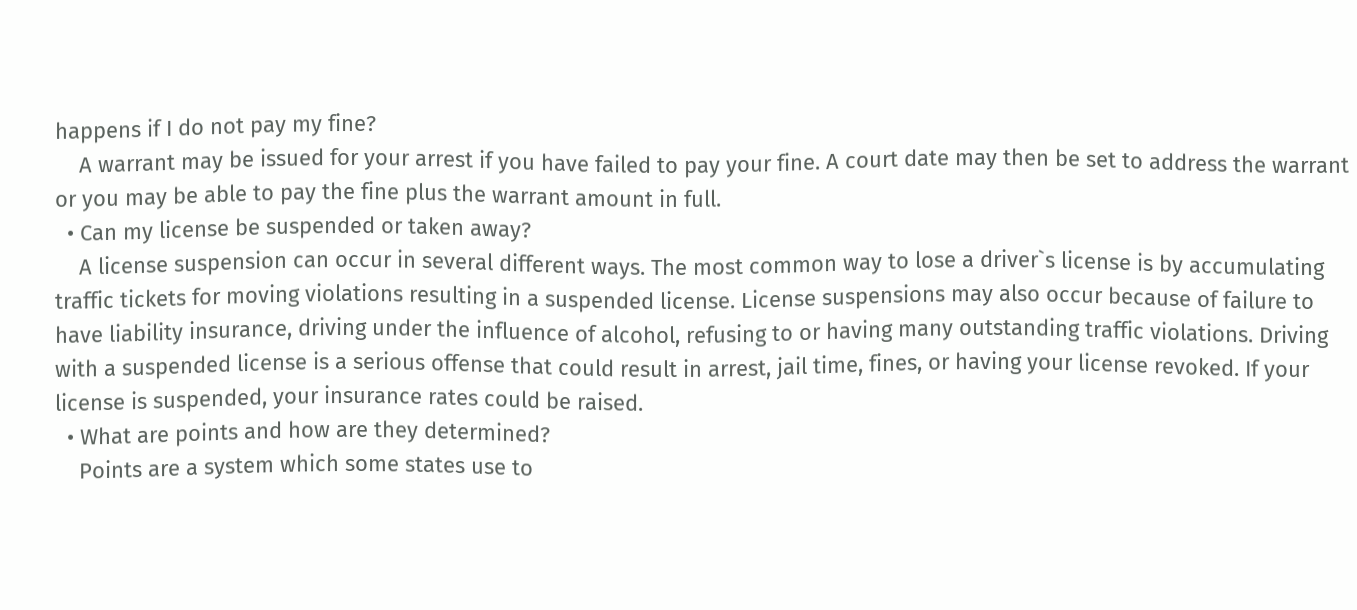happens if I do not pay my fine?
    A warrant may be issued for your arrest if you have failed to pay your fine. A court date may then be set to address the warrant or you may be able to pay the fine plus the warrant amount in full.
  • Can my license be suspended or taken away?
    A license suspension can occur in several different ways. The most common way to lose a driver`s license is by accumulating traffic tickets for moving violations resulting in a suspended license. License suspensions may also occur because of failure to have liability insurance, driving under the influence of alcohol, refusing to or having many outstanding traffic violations. Driving with a suspended license is a serious offense that could result in arrest, jail time, fines, or having your license revoked. If your license is suspended, your insurance rates could be raised.
  • What are points and how are they determined?
    Points are a system which some states use to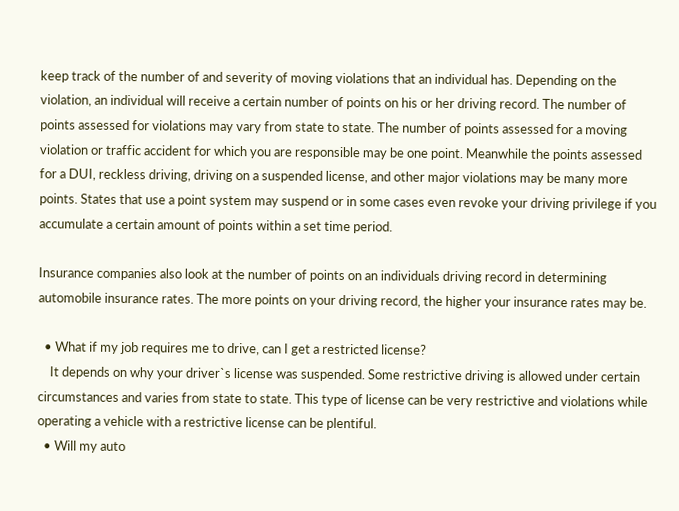keep track of the number of and severity of moving violations that an individual has. Depending on the violation, an individual will receive a certain number of points on his or her driving record. The number of points assessed for violations may vary from state to state. The number of points assessed for a moving violation or traffic accident for which you are responsible may be one point. Meanwhile the points assessed for a DUI, reckless driving, driving on a suspended license, and other major violations may be many more points. States that use a point system may suspend or in some cases even revoke your driving privilege if you accumulate a certain amount of points within a set time period.

Insurance companies also look at the number of points on an individuals driving record in determining automobile insurance rates. The more points on your driving record, the higher your insurance rates may be.

  • What if my job requires me to drive, can I get a restricted license?
    It depends on why your driver`s license was suspended. Some restrictive driving is allowed under certain circumstances and varies from state to state. This type of license can be very restrictive and violations while operating a vehicle with a restrictive license can be plentiful.
  • Will my auto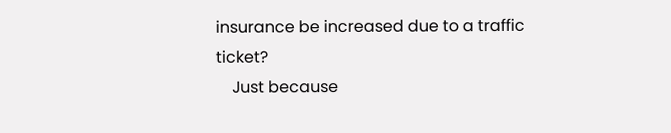insurance be increased due to a traffic ticket?
    Just because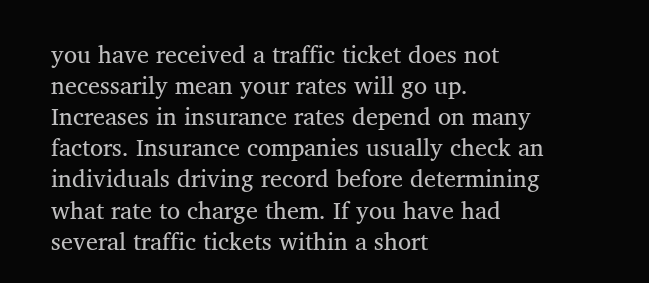you have received a traffic ticket does not necessarily mean your rates will go up. Increases in insurance rates depend on many factors. Insurance companies usually check an individuals driving record before determining what rate to charge them. If you have had several traffic tickets within a short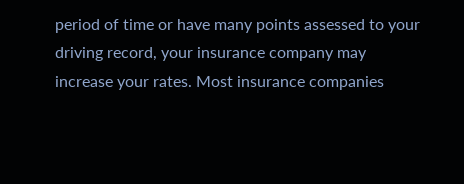period of time or have many points assessed to your driving record, your insurance company may increase your rates. Most insurance companies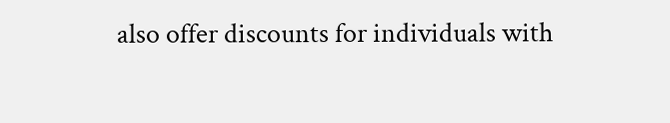also offer discounts for individuals with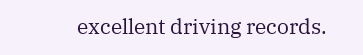excellent driving records.